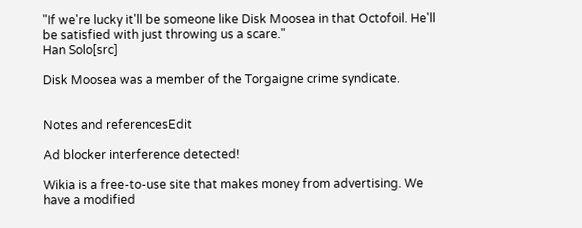"If we're lucky it'll be someone like Disk Moosea in that Octofoil. He'll be satisfied with just throwing us a scare."
Han Solo[src]

Disk Moosea was a member of the Torgaigne crime syndicate.


Notes and referencesEdit

Ad blocker interference detected!

Wikia is a free-to-use site that makes money from advertising. We have a modified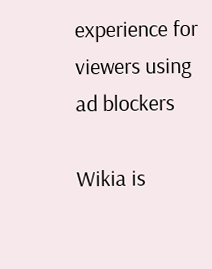experience for viewers using ad blockers

Wikia is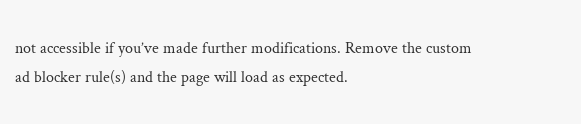not accessible if you’ve made further modifications. Remove the custom ad blocker rule(s) and the page will load as expected.